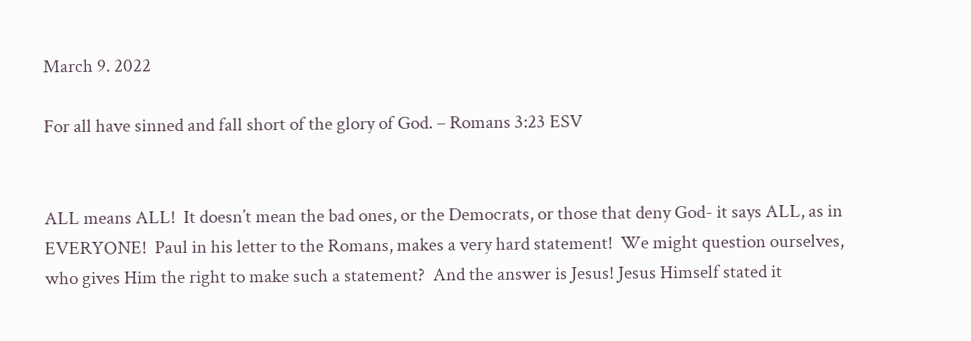March 9. 2022

For all have sinned and fall short of the glory of God. – Romans 3:23 ESV


ALL means ALL!  It doesn’t mean the bad ones, or the Democrats, or those that deny God- it says ALL, as in EVERYONE!  Paul in his letter to the Romans, makes a very hard statement!  We might question ourselves, who gives Him the right to make such a statement?  And the answer is Jesus! Jesus Himself stated it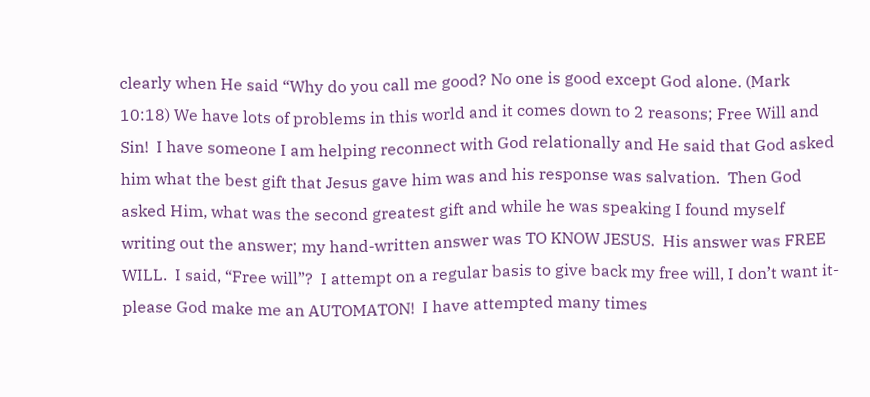clearly when He said “Why do you call me good? No one is good except God alone. (Mark 10:18) We have lots of problems in this world and it comes down to 2 reasons; Free Will and Sin!  I have someone I am helping reconnect with God relationally and He said that God asked him what the best gift that Jesus gave him was and his response was salvation.  Then God asked Him, what was the second greatest gift and while he was speaking I found myself writing out the answer; my hand-written answer was TO KNOW JESUS.  His answer was FREE WILL.  I said, “Free will”?  I attempt on a regular basis to give back my free will, I don’t want it- please God make me an AUTOMATON!  I have attempted many times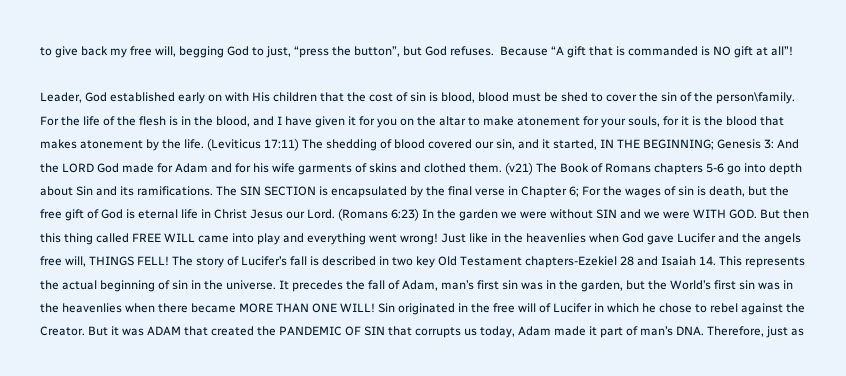to give back my free will, begging God to just, “press the button”, but God refuses.  Because “A gift that is commanded is NO gift at all”!

Leader, God established early on with His children that the cost of sin is blood, blood must be shed to cover the sin of the person\family. For the life of the flesh is in the blood, and I have given it for you on the altar to make atonement for your souls, for it is the blood that makes atonement by the life. (Leviticus 17:11) The shedding of blood covered our sin, and it started, IN THE BEGINNING; Genesis 3: And the LORD God made for Adam and for his wife garments of skins and clothed them. (v21) The Book of Romans chapters 5-6 go into depth about Sin and its ramifications. The SIN SECTION is encapsulated by the final verse in Chapter 6; For the wages of sin is death, but the free gift of God is eternal life in Christ Jesus our Lord. (Romans 6:23) In the garden we were without SIN and we were WITH GOD. But then this thing called FREE WILL came into play and everything went wrong! Just like in the heavenlies when God gave Lucifer and the angels free will, THINGS FELL! The story of Lucifer’s fall is described in two key Old Testament chapters-Ezekiel 28 and Isaiah 14. This represents the actual beginning of sin in the universe. It precedes the fall of Adam, man’s first sin was in the garden, but the World’s first sin was in the heavenlies when there became MORE THAN ONE WILL! Sin originated in the free will of Lucifer in which he chose to rebel against the Creator. But it was ADAM that created the PANDEMIC OF SIN that corrupts us today, Adam made it part of man’s DNA. Therefore, just as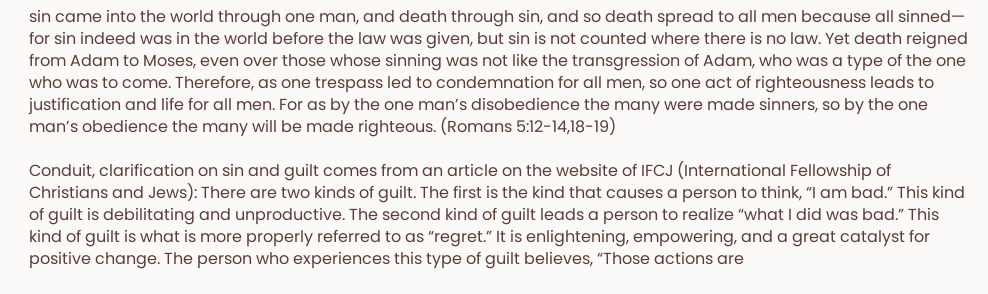sin came into the world through one man, and death through sin, and so death spread to all men because all sinned— for sin indeed was in the world before the law was given, but sin is not counted where there is no law. Yet death reigned from Adam to Moses, even over those whose sinning was not like the transgression of Adam, who was a type of the one who was to come. Therefore, as one trespass led to condemnation for all men, so one act of righteousness leads to justification and life for all men. For as by the one man’s disobedience the many were made sinners, so by the one man’s obedience the many will be made righteous. (Romans 5:12-14,18-19)

Conduit, clarification on sin and guilt comes from an article on the website of IFCJ (International Fellowship of Christians and Jews): There are two kinds of guilt. The first is the kind that causes a person to think, “I am bad.” This kind of guilt is debilitating and unproductive. The second kind of guilt leads a person to realize “what I did was bad.” This kind of guilt is what is more properly referred to as “regret.” It is enlightening, empowering, and a great catalyst for positive change. The person who experiences this type of guilt believes, “Those actions are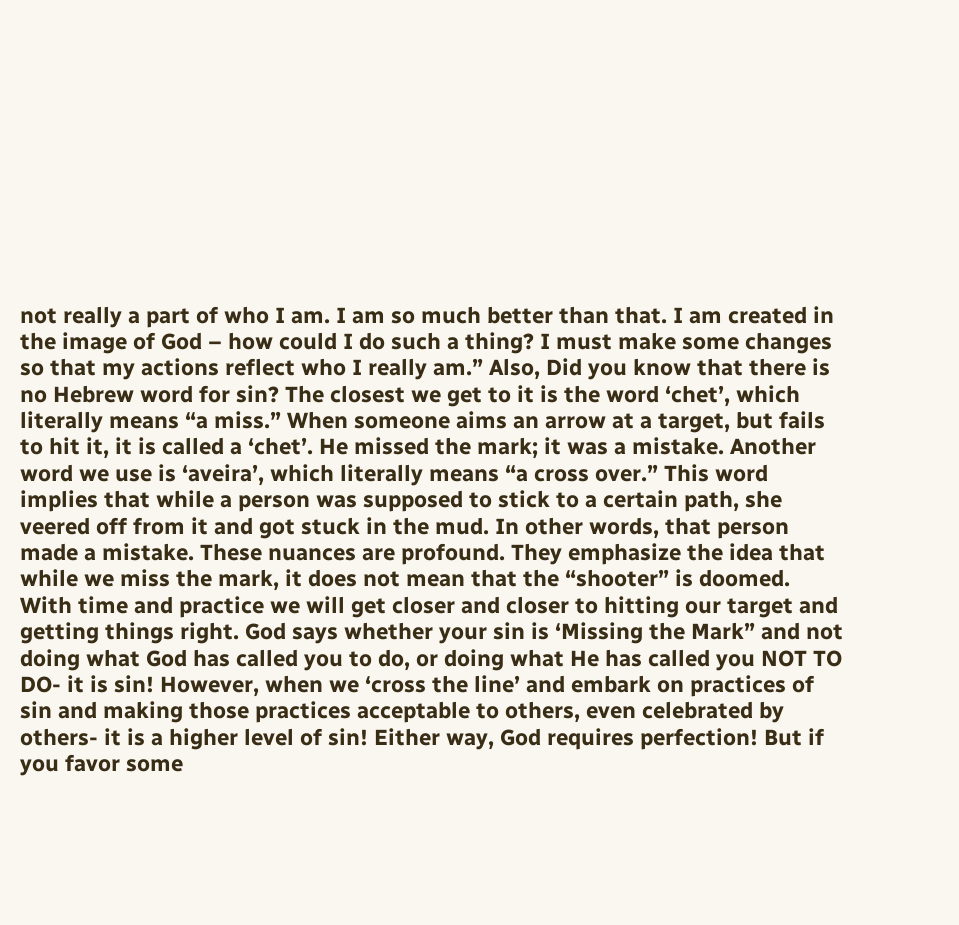not really a part of who I am. I am so much better than that. I am created in the image of God – how could I do such a thing? I must make some changes so that my actions reflect who I really am.” Also, Did you know that there is no Hebrew word for sin? The closest we get to it is the word ‘chet’, which literally means “a miss.” When someone aims an arrow at a target, but fails to hit it, it is called a ‘chet’. He missed the mark; it was a mistake. Another word we use is ‘aveira’, which literally means “a cross over.” This word implies that while a person was supposed to stick to a certain path, she veered off from it and got stuck in the mud. In other words, that person made a mistake. These nuances are profound. They emphasize the idea that while we miss the mark, it does not mean that the “shooter” is doomed. With time and practice we will get closer and closer to hitting our target and getting things right. God says whether your sin is ‘Missing the Mark” and not doing what God has called you to do, or doing what He has called you NOT TO DO- it is sin! However, when we ‘cross the line’ and embark on practices of sin and making those practices acceptable to others, even celebrated by others- it is a higher level of sin! Either way, God requires perfection! But if you favor some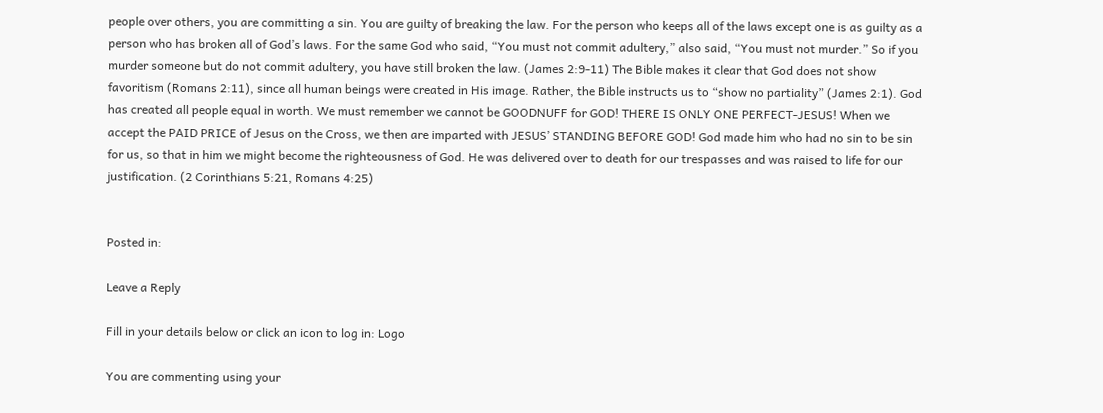people over others, you are committing a sin. You are guilty of breaking the law. For the person who keeps all of the laws except one is as guilty as a person who has broken all of God’s laws. For the same God who said, “You must not commit adultery,” also said, “You must not murder.” So if you murder someone but do not commit adultery, you have still broken the law. (James 2:9-11) The Bible makes it clear that God does not show favoritism (Romans 2:11), since all human beings were created in His image. Rather, the Bible instructs us to “show no partiality” (James 2:1). God has created all people equal in worth. We must remember we cannot be GOODNUFF for GOD! THERE IS ONLY ONE PERFECT-JESUS! When we accept the PAID PRICE of Jesus on the Cross, we then are imparted with JESUS’ STANDING BEFORE GOD! God made him who had no sin to be sin for us, so that in him we might become the righteousness of God. He was delivered over to death for our trespasses and was raised to life for our justification. (2 Corinthians 5:21, Romans 4:25)


Posted in:

Leave a Reply

Fill in your details below or click an icon to log in: Logo

You are commenting using your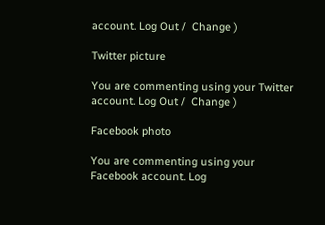account. Log Out /  Change )

Twitter picture

You are commenting using your Twitter account. Log Out /  Change )

Facebook photo

You are commenting using your Facebook account. Log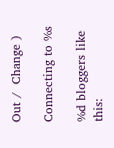Out /  Change )

Connecting to %s

%d bloggers like this: